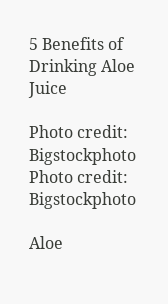5 Benefits of Drinking Aloe Juice

Photo credit: Bigstockphoto
Photo credit: Bigstockphoto

Aloe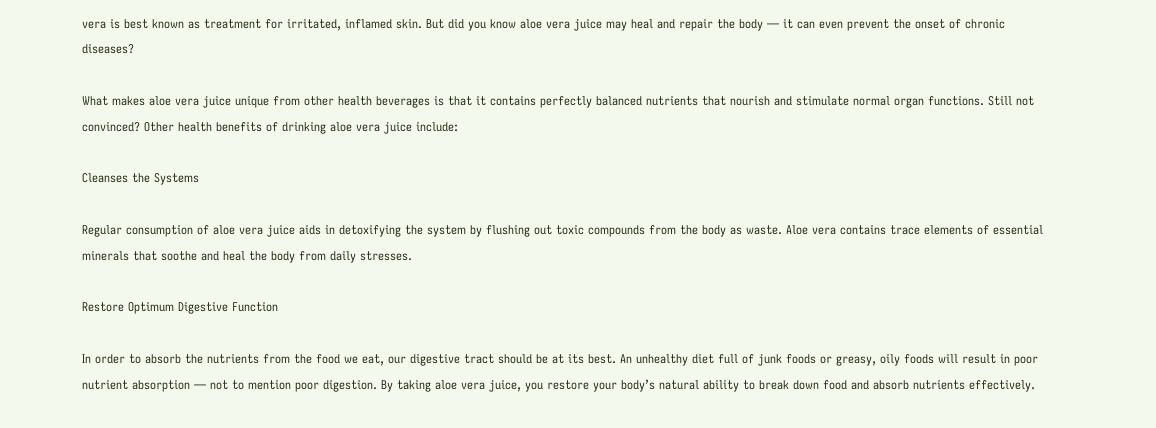vera is best known as treatment for irritated, inflamed skin. But did you know aloe vera juice may heal and repair the body — it can even prevent the onset of chronic diseases?

What makes aloe vera juice unique from other health beverages is that it contains perfectly balanced nutrients that nourish and stimulate normal organ functions. Still not convinced? Other health benefits of drinking aloe vera juice include:

Cleanses the Systems

Regular consumption of aloe vera juice aids in detoxifying the system by flushing out toxic compounds from the body as waste. Aloe vera contains trace elements of essential minerals that soothe and heal the body from daily stresses.

Restore Optimum Digestive Function

In order to absorb the nutrients from the food we eat, our digestive tract should be at its best. An unhealthy diet full of junk foods or greasy, oily foods will result in poor nutrient absorption — not to mention poor digestion. By taking aloe vera juice, you restore your body’s natural ability to break down food and absorb nutrients effectively.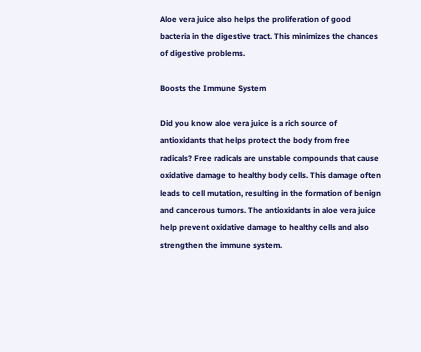Aloe vera juice also helps the proliferation of good bacteria in the digestive tract. This minimizes the chances of digestive problems.

Boosts the Immune System

Did you know aloe vera juice is a rich source of antioxidants that helps protect the body from free radicals? Free radicals are unstable compounds that cause oxidative damage to healthy body cells. This damage often leads to cell mutation, resulting in the formation of benign and cancerous tumors. The antioxidants in aloe vera juice help prevent oxidative damage to healthy cells and also strengthen the immune system.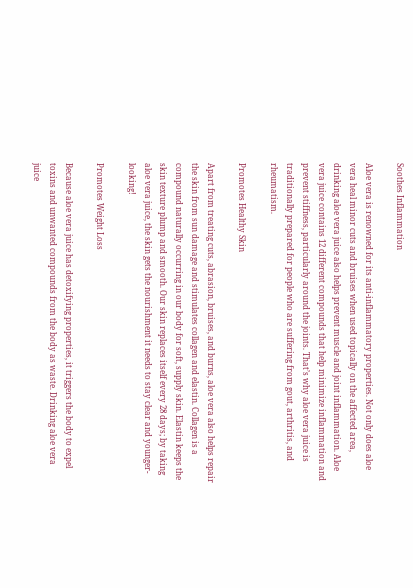Soothes Inflammation

Aloe vera is renowned for its anti-inflammatory properties. Not only does aloe vera heal minor cuts and bruises when used topically on the affected area, drinking aloe vera juice also helps prevent muscle and joint inflammation. Aloe vera juice contains 12 different compounds that help minimize inflammation and prevent stiffness, particularly around the joints. That’s why aloe vera juice is traditionally prepared for people who are suffering from gout, arthritis, and rheumatism.

Promotes Healthy Skin

Apart from treating cuts, abrasion, bruises, and burns, aloe vera also helps repair the skin from sun damage and stimulates collagen and elastin. Collagen is a compound naturally occurring in our body for soft, supply skin. Elastin keeps the skin texture plump and smooth. Our skin replaces itself every 28 days; by taking aloe vera juice, the skin gets the nourishment it needs to stay clear and younger-looking!

Promotes Weight Loss

Because aloe vera juice has detoxifying properties, it triggers the body to expel toxins and unwanted compounds from the body as waste. Drinking aloe vera juice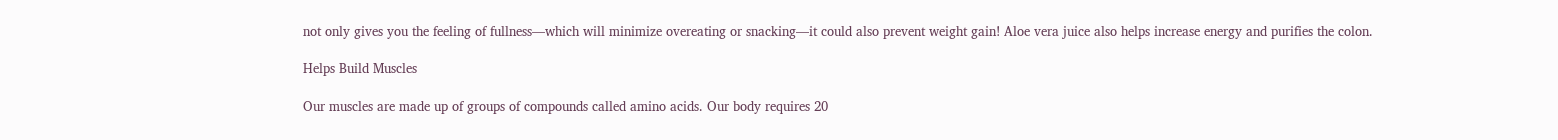not only gives you the feeling of fullness—which will minimize overeating or snacking—it could also prevent weight gain! Aloe vera juice also helps increase energy and purifies the colon.

Helps Build Muscles

Our muscles are made up of groups of compounds called amino acids. Our body requires 20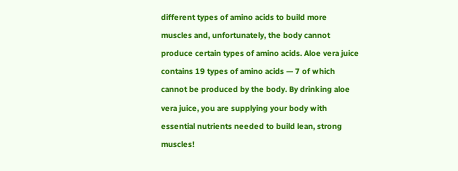different types of amino acids to build more muscles and, unfortunately, the body cannot produce certain types of amino acids. Aloe vera juice contains 19 types of amino acids — 7 of which cannot be produced by the body. By drinking aloe vera juice, you are supplying your body with essential nutrients needed to build lean, strong muscles!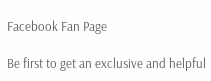Facebook Fan Page

Be first to get an exclusive and helpful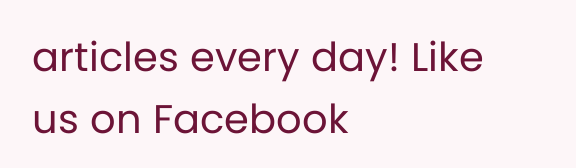articles every day! Like us on Facebook